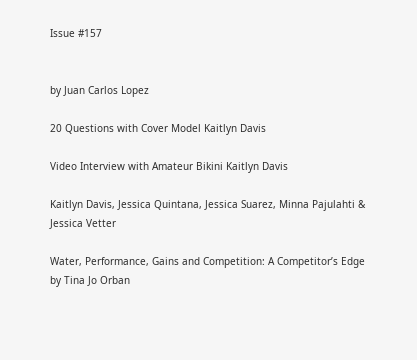Issue #157


by Juan Carlos Lopez

20 Questions with Cover Model Kaitlyn Davis

Video Interview with Amateur Bikini Kaitlyn Davis

Kaitlyn Davis, Jessica Quintana, Jessica Suarez, Minna Pajulahti & Jessica Vetter

Water, Performance, Gains and Competition: A Competitor’s Edge
by Tina Jo Orban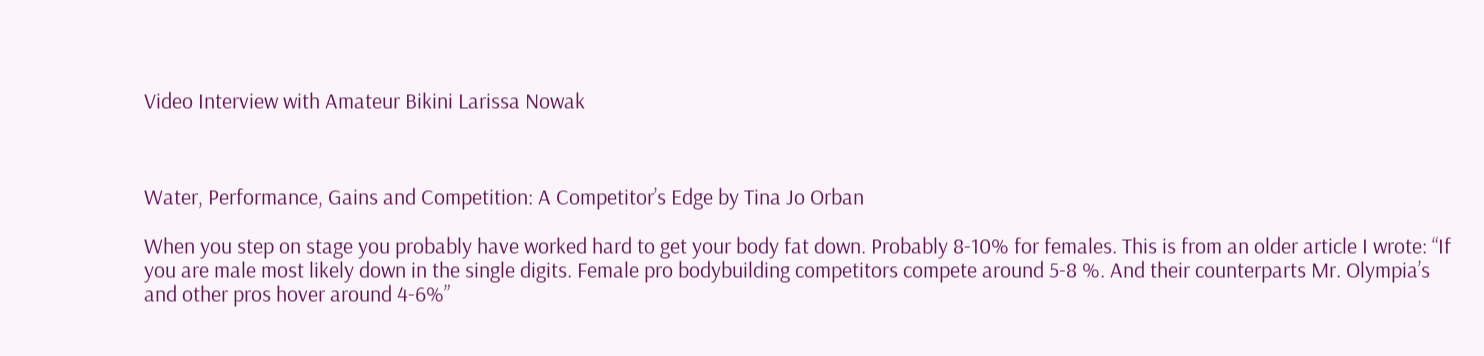Video Interview with Amateur Bikini Larissa Nowak



Water, Performance, Gains and Competition: A Competitor’s Edge by Tina Jo Orban

When you step on stage you probably have worked hard to get your body fat down. Probably 8-10% for females. This is from an older article I wrote: “If you are male most likely down in the single digits. Female pro bodybuilding competitors compete around 5-8 %. And their counterparts Mr. Olympia’s and other pros hover around 4-6%”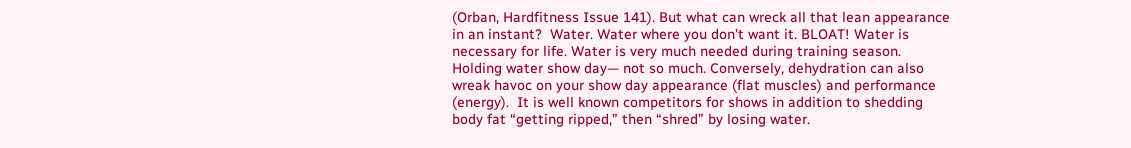(Orban, Hardfitness Issue 141). But what can wreck all that lean appearance in an instant?  Water. Water where you don’t want it. BLOAT! Water is necessary for life. Water is very much needed during training season. Holding water show day— not so much. Conversely, dehydration can also wreak havoc on your show day appearance (flat muscles) and performance (energy).  It is well known competitors for shows in addition to shedding body fat “getting ripped,” then “shred” by losing water.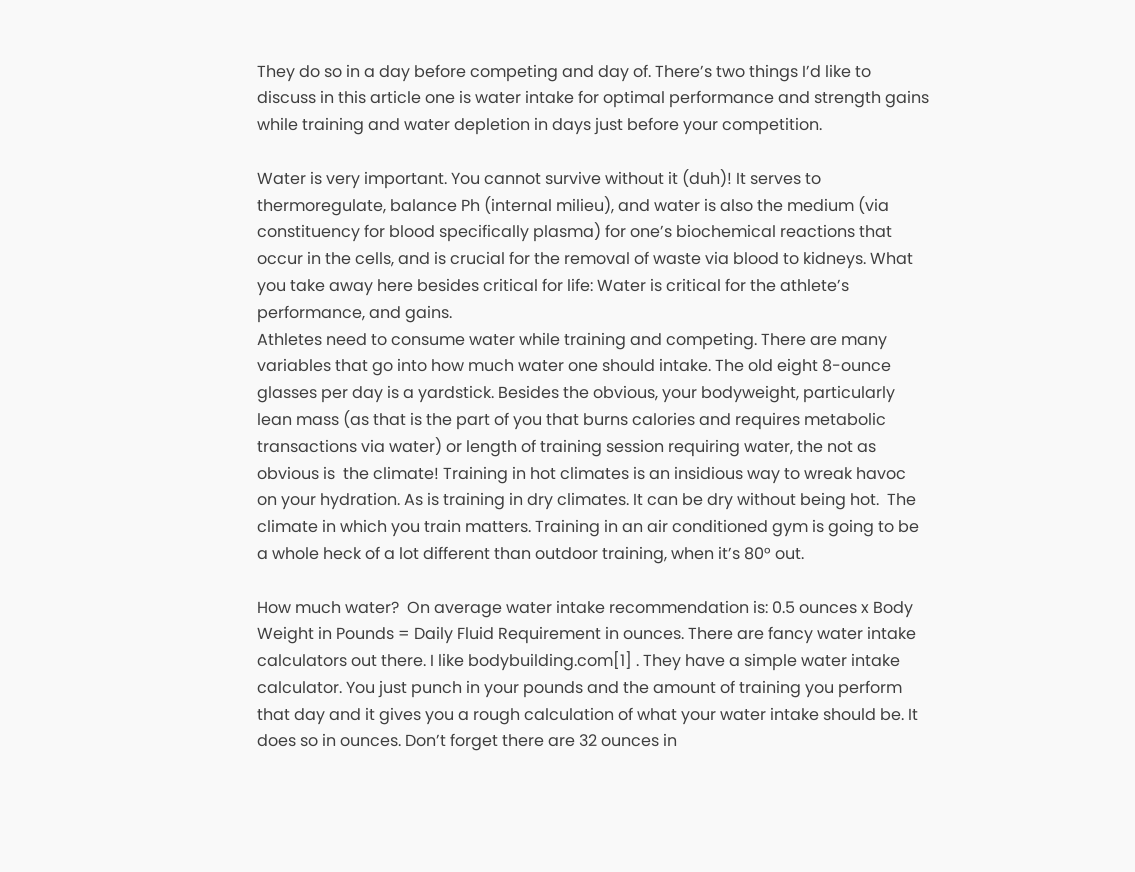They do so in a day before competing and day of. There’s two things I’d like to discuss in this article one is water intake for optimal performance and strength gains while training and water depletion in days just before your competition.

Water is very important. You cannot survive without it (duh)! It serves to thermoregulate, balance Ph (internal milieu), and water is also the medium (via constituency for blood specifically plasma) for one’s biochemical reactions that occur in the cells, and is crucial for the removal of waste via blood to kidneys. What you take away here besides critical for life: Water is critical for the athlete’s performance, and gains.
Athletes need to consume water while training and competing. There are many variables that go into how much water one should intake. The old eight 8-ounce glasses per day is a yardstick. Besides the obvious, your bodyweight, particularly lean mass (as that is the part of you that burns calories and requires metabolic transactions via water) or length of training session requiring water, the not as obvious is  the climate! Training in hot climates is an insidious way to wreak havoc on your hydration. As is training in dry climates. It can be dry without being hot.  The climate in which you train matters. Training in an air conditioned gym is going to be a whole heck of a lot different than outdoor training, when it’s 80° out.

How much water?  On average water intake recommendation is: 0.5 ounces x Body Weight in Pounds = Daily Fluid Requirement in ounces. There are fancy water intake calculators out there. I like bodybuilding.com[1] . They have a simple water intake calculator. You just punch in your pounds and the amount of training you perform that day and it gives you a rough calculation of what your water intake should be. It does so in ounces. Don’t forget there are 32 ounces in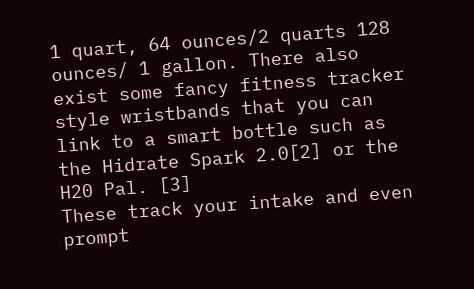1 quart, 64 ounces/2 quarts 128 ounces/ 1 gallon. There also exist some fancy fitness tracker style wristbands that you can link to a smart bottle such as the Hidrate Spark 2.0[2] or the H20 Pal. [3]
These track your intake and even prompt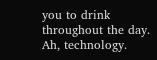you to drink throughout the day. Ah, technology.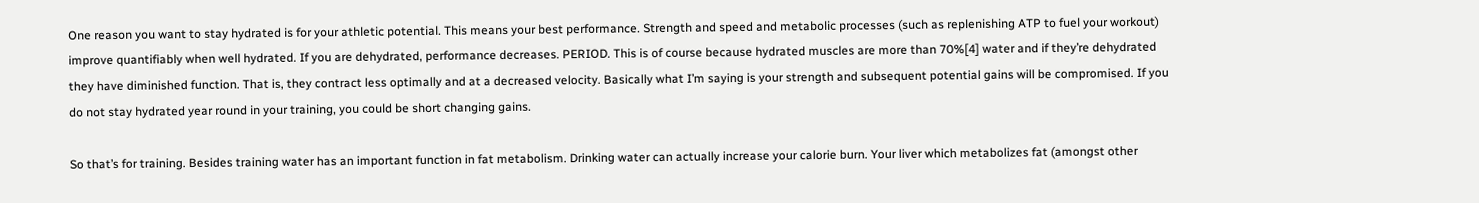One reason you want to stay hydrated is for your athletic potential. This means your best performance. Strength and speed and metabolic processes (such as replenishing ATP to fuel your workout) improve quantifiably when well hydrated. If you are dehydrated, performance decreases. PERIOD. This is of course because hydrated muscles are more than 70%[4] water and if they’re dehydrated they have diminished function. That is, they contract less optimally and at a decreased velocity. Basically what I’m saying is your strength and subsequent potential gains will be compromised. If you do not stay hydrated year round in your training, you could be short changing gains.

So that’s for training. Besides training water has an important function in fat metabolism. Drinking water can actually increase your calorie burn. Your liver which metabolizes fat (amongst other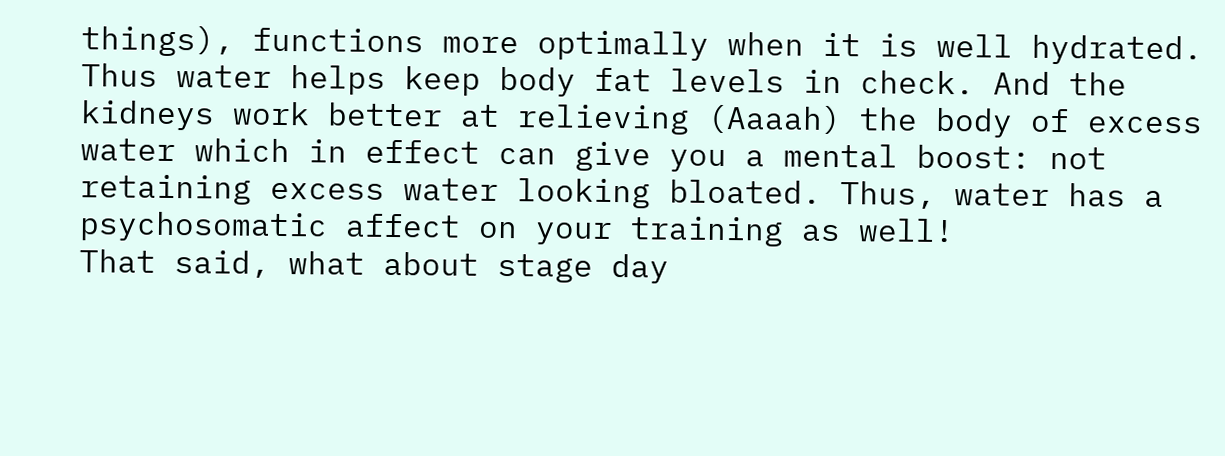things), functions more optimally when it is well hydrated. Thus water helps keep body fat levels in check. And the kidneys work better at relieving (Aaaah) the body of excess water which in effect can give you a mental boost: not retaining excess water looking bloated. Thus, water has a psychosomatic affect on your training as well!
That said, what about stage day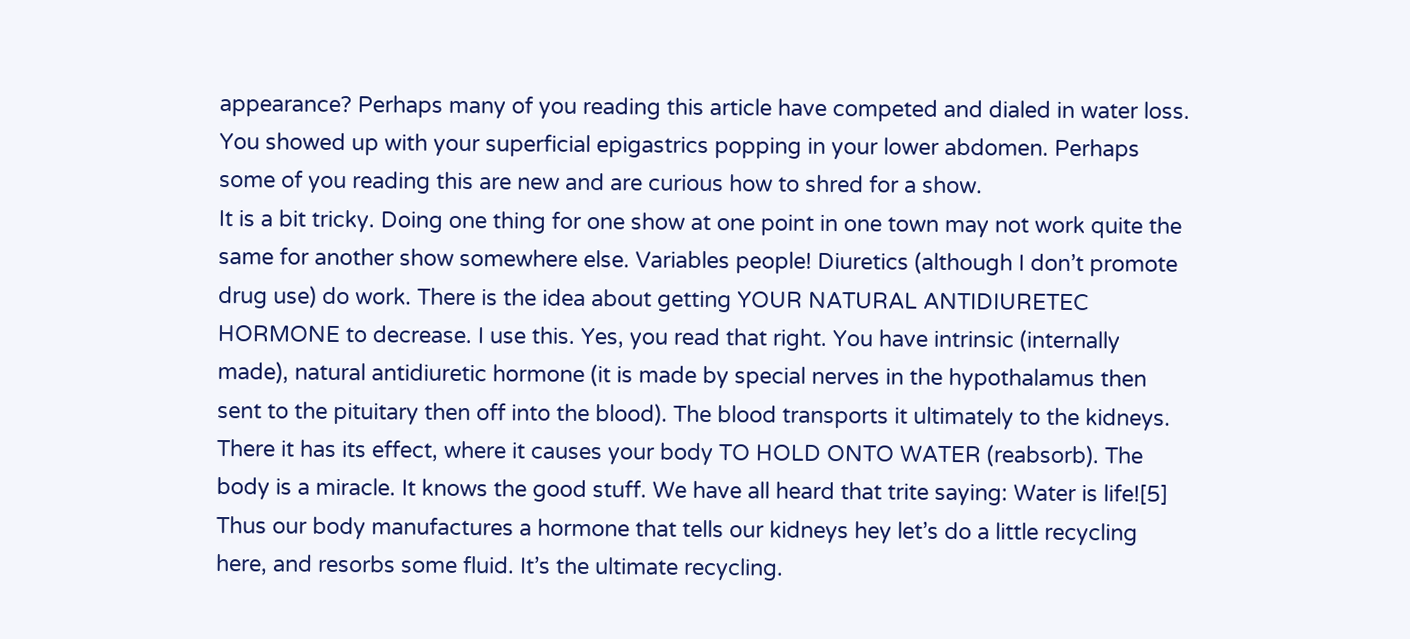appearance? Perhaps many of you reading this article have competed and dialed in water loss. You showed up with your superficial epigastrics popping in your lower abdomen. Perhaps some of you reading this are new and are curious how to shred for a show.
It is a bit tricky. Doing one thing for one show at one point in one town may not work quite the same for another show somewhere else. Variables people! Diuretics (although I don’t promote drug use) do work. There is the idea about getting YOUR NATURAL ANTIDIURETEC HORMONE to decrease. I use this. Yes, you read that right. You have intrinsic (internally made), natural antidiuretic hormone (it is made by special nerves in the hypothalamus then sent to the pituitary then off into the blood). The blood transports it ultimately to the kidneys. There it has its effect, where it causes your body TO HOLD ONTO WATER (reabsorb). The body is a miracle. It knows the good stuff. We have all heard that trite saying: Water is life![5]  Thus our body manufactures a hormone that tells our kidneys hey let’s do a little recycling here, and resorbs some fluid. It’s the ultimate recycling.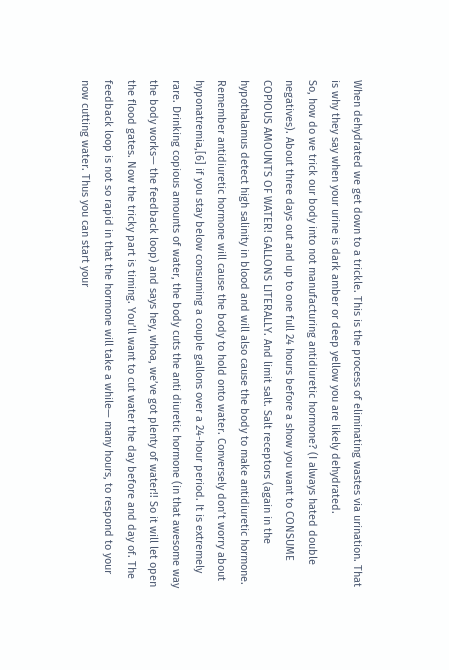When dehydrated we get down to a trickle. This is the process of eliminating wastes via urination. That is why they say when your urine is dark amber or deep yellow you are likely dehydrated.
So, how do we trick our body into not manufacturing antidiuretic hormone? (I always hated double negatives). About three days out and up to one full 24 hours before a show you want to CONSUME COPIOUS AMOUNTS OF WATER! GALLONS LITERALLY. And limit salt. Salt receptors (again in the hypothalamus detect high salinity in blood and will also cause the body to make antidiuretic hormone. Remember antidiuretic hormone will cause the body to hold onto water. Conversely don’t worry about hyponatremia,[6] if you stay below consuming a couple gallons over a 24-hour period. It is extremely rare. Drinking copious amounts of water, the body cuts the anti diuretic hormone (in that awesome way the body works— the feedback loop) and says hey, whoa, we’ve got plenty of water!! So it will let open the flood gates. Now the tricky part is timing. You’ll want to cut water the day before and day of. The feedback loop is not so rapid in that the hormone will take a while— many hours, to respond to your now cutting water. Thus you can start your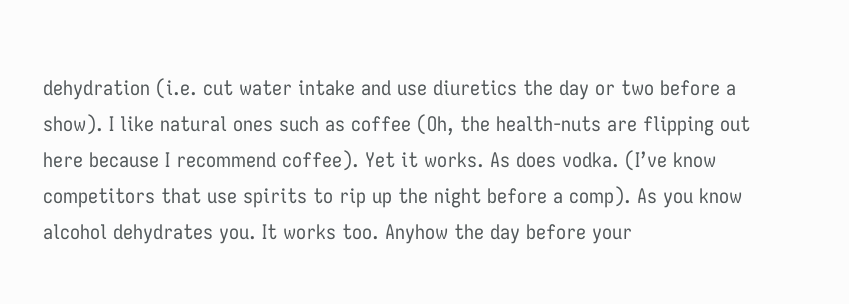dehydration (i.e. cut water intake and use diuretics the day or two before a show). I like natural ones such as coffee (Oh, the health-nuts are flipping out here because I recommend coffee). Yet it works. As does vodka. (I’ve know competitors that use spirits to rip up the night before a comp). As you know alcohol dehydrates you. It works too. Anyhow the day before your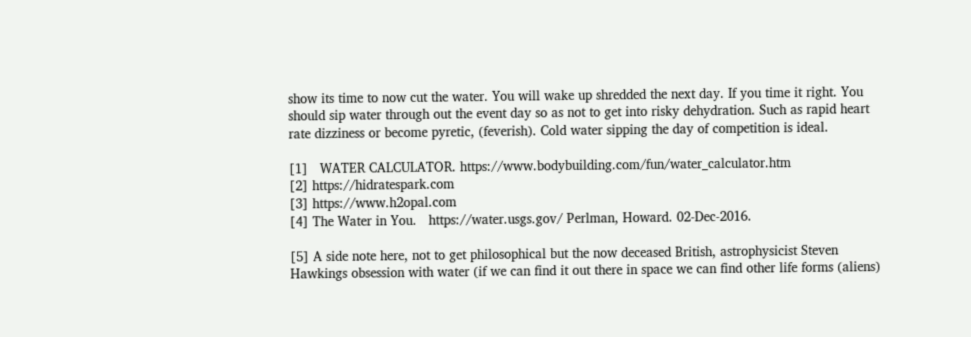show its time to now cut the water. You will wake up shredded the next day. If you time it right. You should sip water through out the event day so as not to get into risky dehydration. Such as rapid heart rate dizziness or become pyretic, (feverish). Cold water sipping the day of competition is ideal.

[1]   WATER CALCULATOR. https://www.bodybuilding.com/fun/water_calculator.htm
[2] https://hidratespark.com
[3] https://www.h2opal.com
[4] The Water in You.   https://water.usgs.gov/ Perlman, Howard. 02-Dec-2016.

[5] A side note here, not to get philosophical but the now deceased British, astrophysicist Steven Hawkings obsession with water (if we can find it out there in space we can find other life forms (aliens)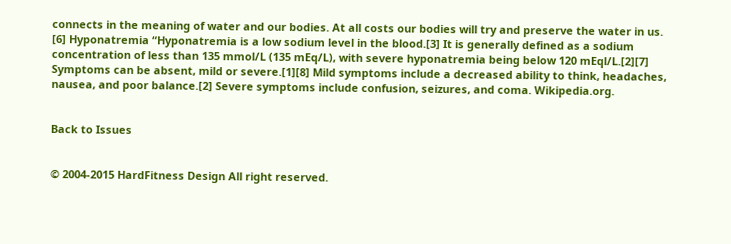connects in the meaning of water and our bodies. At all costs our bodies will try and preserve the water in us.
[6] Hyponatremia “Hyponatremia is a low sodium level in the blood.[3] It is generally defined as a sodium concentration of less than 135 mmol/L (135 mEq/L), with severe hyponatremia being below 120 mEql/L.[2][7] Symptoms can be absent, mild or severe.[1][8] Mild symptoms include a decreased ability to think, headaches, nausea, and poor balance.[2] Severe symptoms include confusion, seizures, and coma. Wikipedia.org.


Back to Issues


© 2004-2015 HardFitness Design All right reserved.